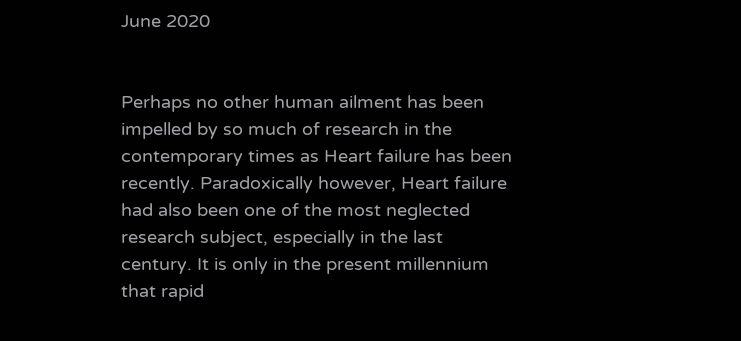June 2020


Perhaps no other human ailment has been impelled by so much of research in the contemporary times as Heart failure has been recently. Paradoxically however, Heart failure had also been one of the most neglected research subject, especially in the last century. It is only in the present millennium that rapid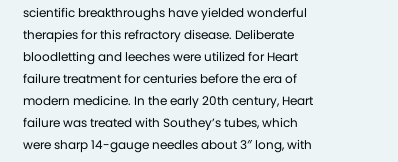scientific breakthroughs have yielded wonderful therapies for this refractory disease. Deliberate bloodletting and leeches were utilized for Heart failure treatment for centuries before the era of modern medicine. In the early 20th century, Heart failure was treated with Southey’s tubes, which were sharp 14-gauge needles about 3″ long, with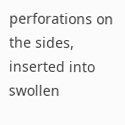perforations on the sides, inserted into swollen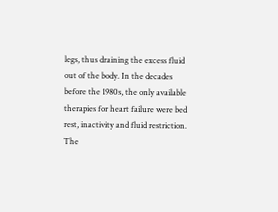legs, thus draining the excess fluid out of the body. In the decades before the 1980s, the only available therapies for heart failure were bed rest, inactivity and fluid restriction. The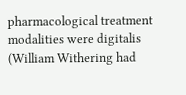pharmacological treatment modalities were digitalis (William Withering had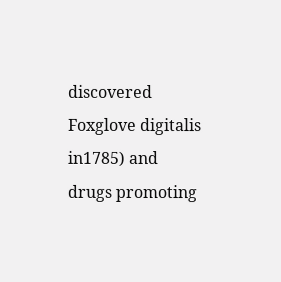discovered Foxglove digitalis in1785) and drugs promoting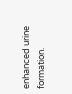enhanced urine formation.